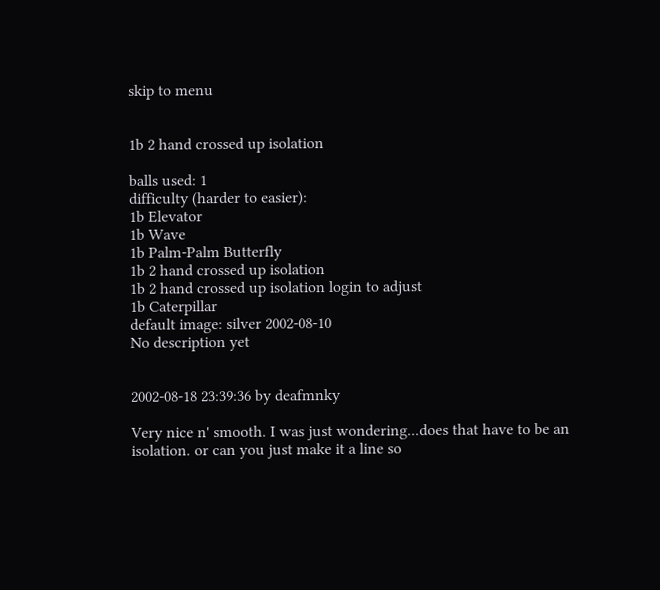skip to menu


1b 2 hand crossed up isolation

balls used: 1
difficulty (harder to easier):
1b Elevator
1b Wave
1b Palm-Palm Butterfly
1b 2 hand crossed up isolation
1b 2 hand crossed up isolation login to adjust
1b Caterpillar
default image: silver 2002-08-10
No description yet


2002-08-18 23:39:36 by deafmnky

Very nice n' smooth. I was just wondering...does that have to be an isolation. or can you just make it a line so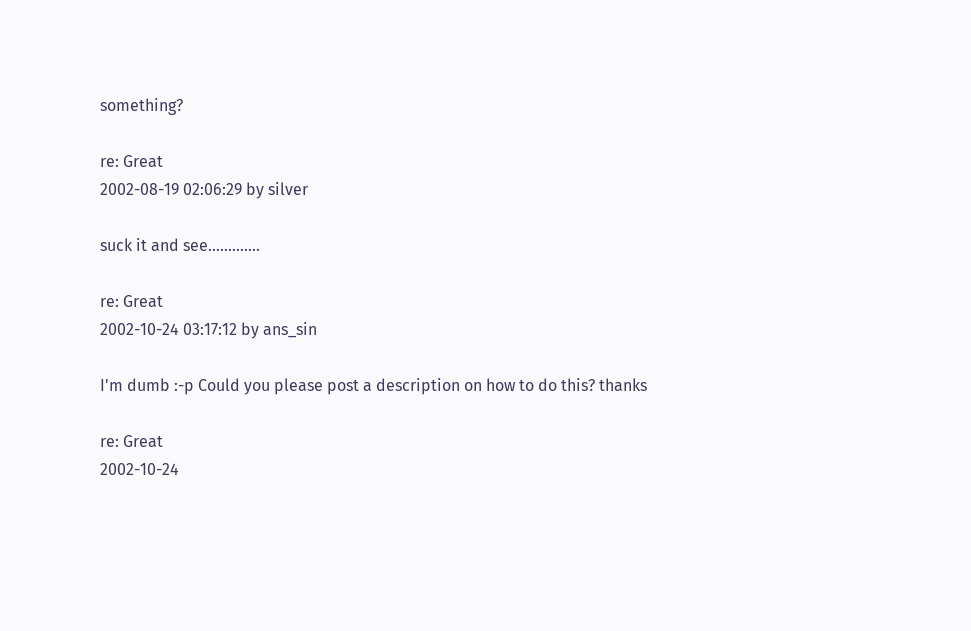something?

re: Great
2002-08-19 02:06:29 by silver

suck it and see.............

re: Great
2002-10-24 03:17:12 by ans_sin

I'm dumb :-p Could you please post a description on how to do this? thanks

re: Great
2002-10-24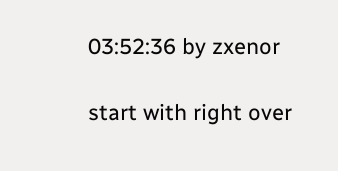03:52:36 by zxenor

start with right over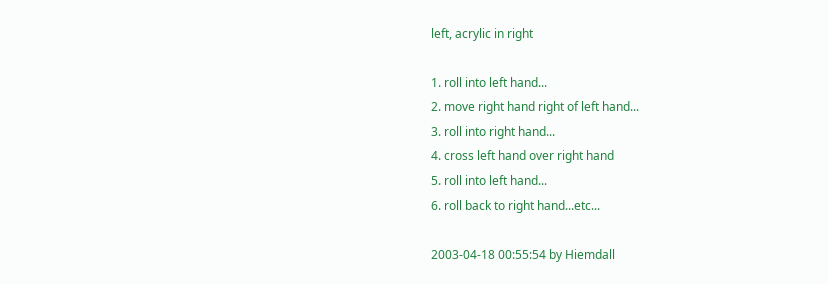left, acrylic in right

1. roll into left hand...
2. move right hand right of left hand...
3. roll into right hand...
4. cross left hand over right hand
5. roll into left hand...
6. roll back to right hand...etc...

2003-04-18 00:55:54 by Hiemdall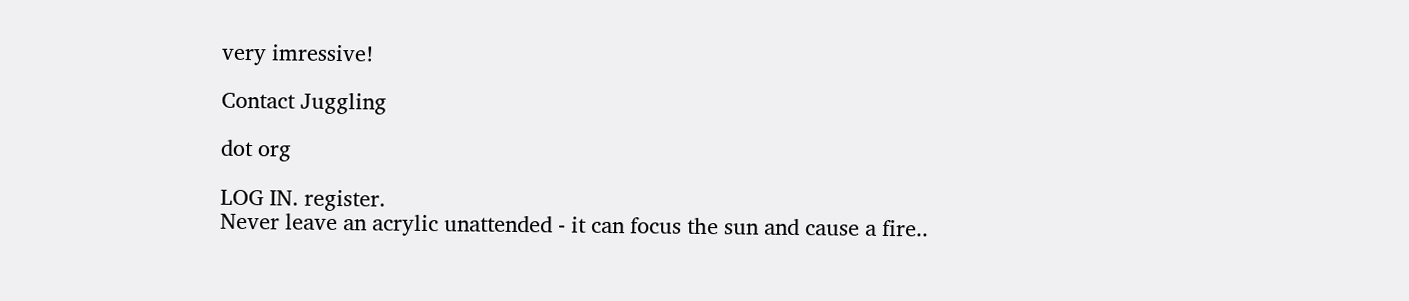very imressive!

Contact Juggling

dot org

LOG IN. register.
Never leave an acrylic unattended - it can focus the sun and cause a fire..